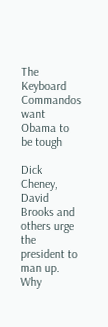The Keyboard Commandos want Obama to be tough

Dick Cheney, David Brooks and others urge the president to man up. Why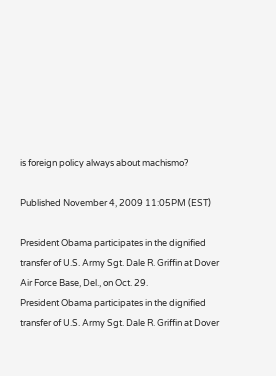is foreign policy always about machismo?

Published November 4, 2009 11:05PM (EST)

President Obama participates in the dignified transfer of U.S. Army Sgt. Dale R. Griffin at Dover Air Force Base, Del., on Oct. 29.
President Obama participates in the dignified transfer of U.S. Army Sgt. Dale R. Griffin at Dover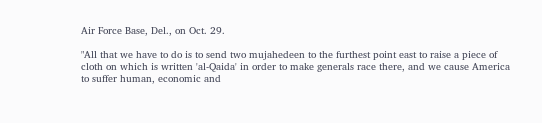Air Force Base, Del., on Oct. 29.

"All that we have to do is to send two mujahedeen to the furthest point east to raise a piece of cloth on which is written 'al-Qaida' in order to make generals race there, and we cause America to suffer human, economic and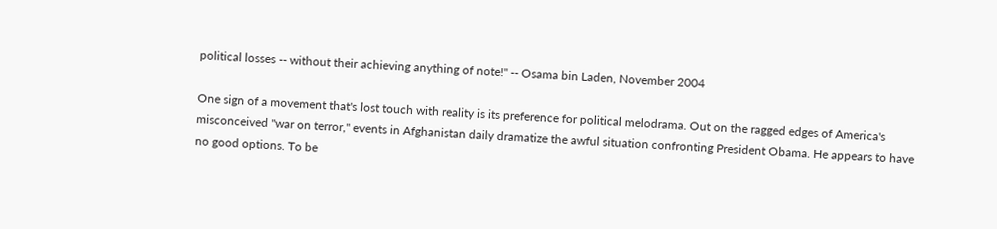political losses -- without their achieving anything of note!" -- Osama bin Laden, November 2004

One sign of a movement that's lost touch with reality is its preference for political melodrama. Out on the ragged edges of America's misconceived "war on terror," events in Afghanistan daily dramatize the awful situation confronting President Obama. He appears to have no good options. To be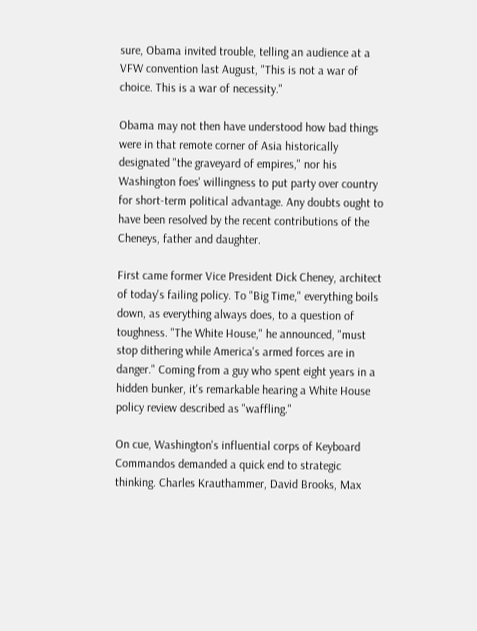sure, Obama invited trouble, telling an audience at a VFW convention last August, "This is not a war of choice. This is a war of necessity."

Obama may not then have understood how bad things were in that remote corner of Asia historically designated "the graveyard of empires," nor his Washington foes' willingness to put party over country for short-term political advantage. Any doubts ought to have been resolved by the recent contributions of the Cheneys, father and daughter.

First came former Vice President Dick Cheney, architect of today's failing policy. To "Big Time," everything boils down, as everything always does, to a question of toughness. "The White House," he announced, "must stop dithering while America's armed forces are in danger." Coming from a guy who spent eight years in a hidden bunker, it's remarkable hearing a White House policy review described as "waffling."

On cue, Washington's influential corps of Keyboard Commandos demanded a quick end to strategic thinking. Charles Krauthammer, David Brooks, Max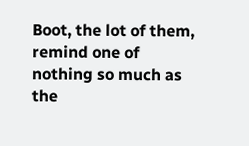Boot, the lot of them, remind one of nothing so much as the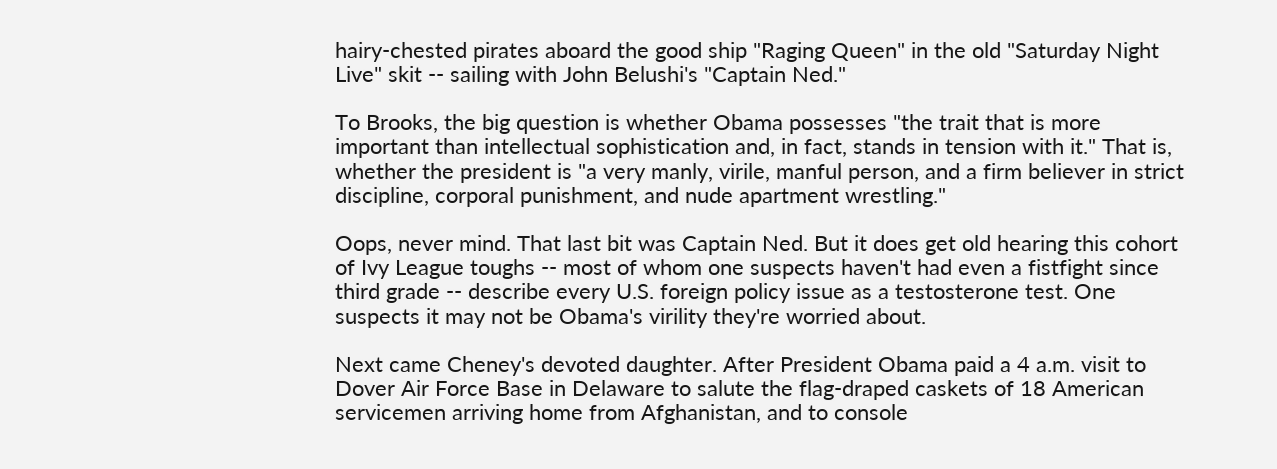hairy-chested pirates aboard the good ship "Raging Queen" in the old "Saturday Night Live" skit -- sailing with John Belushi's "Captain Ned."

To Brooks, the big question is whether Obama possesses "the trait that is more important than intellectual sophistication and, in fact, stands in tension with it." That is, whether the president is "a very manly, virile, manful person, and a firm believer in strict discipline, corporal punishment, and nude apartment wrestling."

Oops, never mind. That last bit was Captain Ned. But it does get old hearing this cohort of Ivy League toughs -- most of whom one suspects haven't had even a fistfight since third grade -- describe every U.S. foreign policy issue as a testosterone test. One suspects it may not be Obama's virility they're worried about.

Next came Cheney's devoted daughter. After President Obama paid a 4 a.m. visit to Dover Air Force Base in Delaware to salute the flag-draped caskets of 18 American servicemen arriving home from Afghanistan, and to console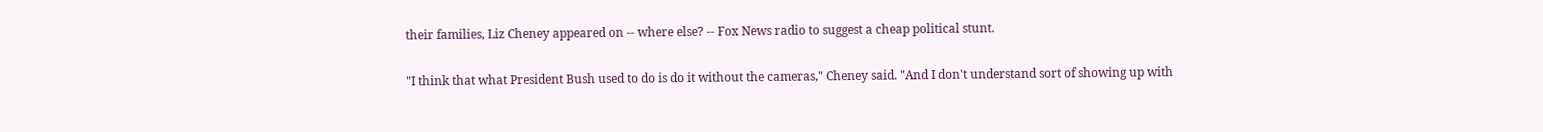their families, Liz Cheney appeared on -- where else? -- Fox News radio to suggest a cheap political stunt.

"I think that what President Bush used to do is do it without the cameras," Cheney said. "And I don't understand sort of showing up with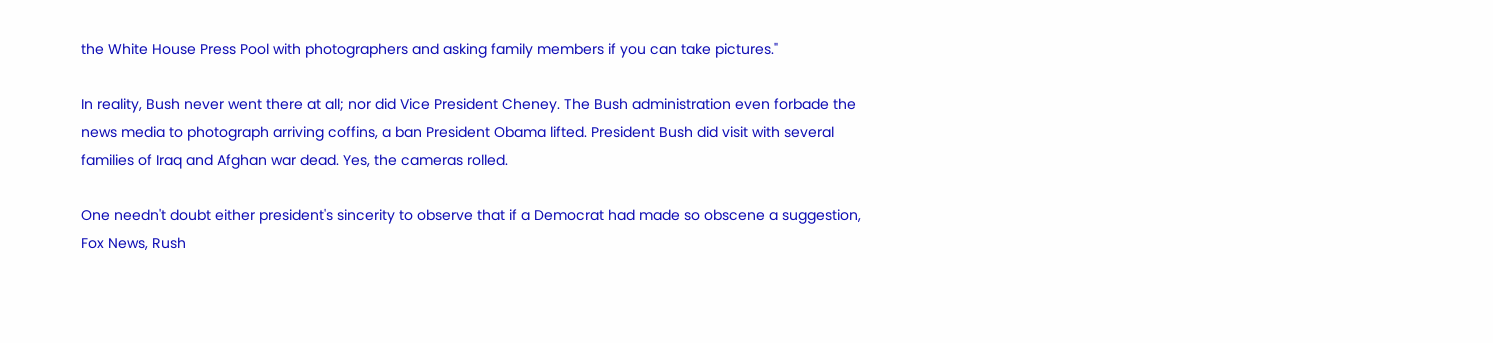the White House Press Pool with photographers and asking family members if you can take pictures."

In reality, Bush never went there at all; nor did Vice President Cheney. The Bush administration even forbade the news media to photograph arriving coffins, a ban President Obama lifted. President Bush did visit with several families of Iraq and Afghan war dead. Yes, the cameras rolled.

One needn't doubt either president's sincerity to observe that if a Democrat had made so obscene a suggestion, Fox News, Rush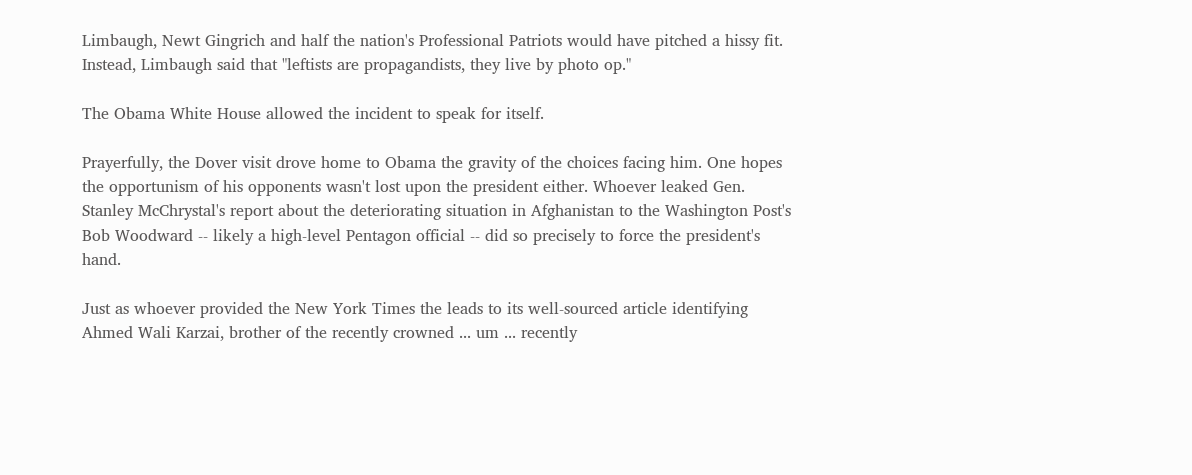Limbaugh, Newt Gingrich and half the nation's Professional Patriots would have pitched a hissy fit. Instead, Limbaugh said that "leftists are propagandists, they live by photo op."

The Obama White House allowed the incident to speak for itself.

Prayerfully, the Dover visit drove home to Obama the gravity of the choices facing him. One hopes the opportunism of his opponents wasn't lost upon the president either. Whoever leaked Gen. Stanley McChrystal's report about the deteriorating situation in Afghanistan to the Washington Post's Bob Woodward -- likely a high-level Pentagon official -- did so precisely to force the president's hand.

Just as whoever provided the New York Times the leads to its well-sourced article identifying Ahmed Wali Karzai, brother of the recently crowned ... um ... recently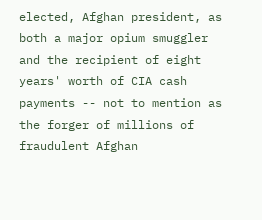elected, Afghan president, as both a major opium smuggler and the recipient of eight years' worth of CIA cash payments -- not to mention as the forger of millions of fraudulent Afghan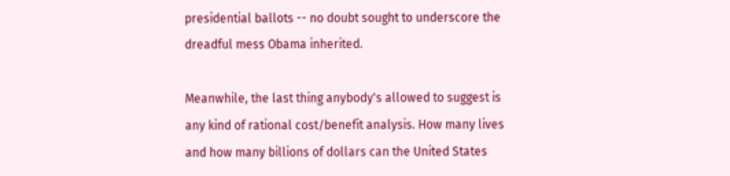presidential ballots -- no doubt sought to underscore the dreadful mess Obama inherited.

Meanwhile, the last thing anybody's allowed to suggest is any kind of rational cost/benefit analysis. How many lives and how many billions of dollars can the United States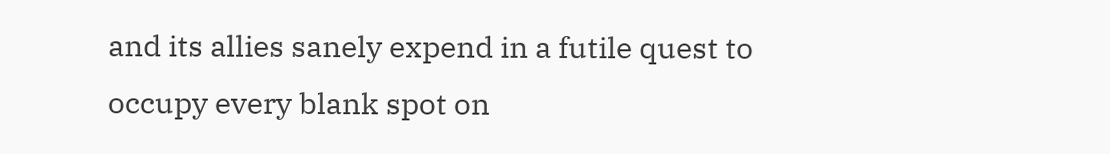and its allies sanely expend in a futile quest to occupy every blank spot on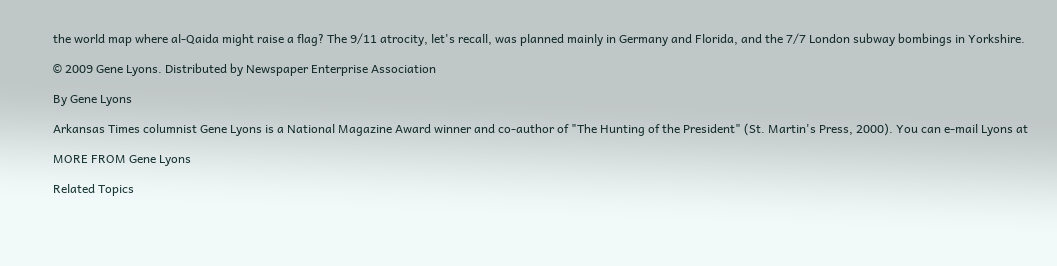the world map where al-Qaida might raise a flag? The 9/11 atrocity, let's recall, was planned mainly in Germany and Florida, and the 7/7 London subway bombings in Yorkshire.

© 2009 Gene Lyons. Distributed by Newspaper Enterprise Association

By Gene Lyons

Arkansas Times columnist Gene Lyons is a National Magazine Award winner and co-author of "The Hunting of the President" (St. Martin's Press, 2000). You can e-mail Lyons at

MORE FROM Gene Lyons

Related Topics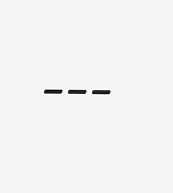---